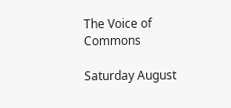The Voice of Commons

Saturday August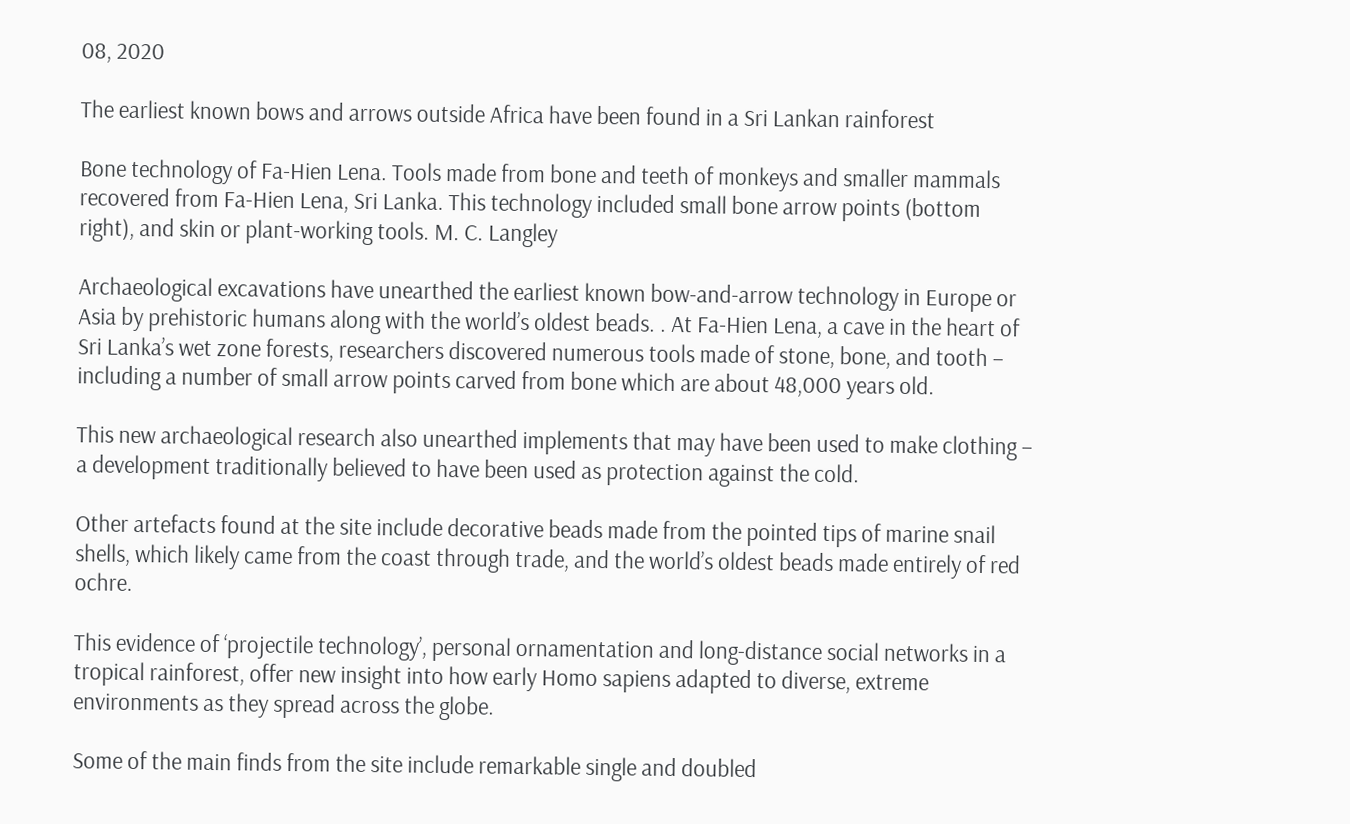08, 2020

The earliest known bows and arrows outside Africa have been found in a Sri Lankan rainforest

Bone technology of Fa-Hien Lena. Tools made from bone and teeth of monkeys and smaller mammals recovered from Fa-Hien Lena, Sri Lanka. This technology included small bone arrow points (bottom right), and skin or plant-working tools. M. C. Langley

Archaeological excavations have unearthed the earliest known bow-and-arrow technology in Europe or Asia by prehistoric humans along with the world’s oldest beads. . At Fa-Hien Lena, a cave in the heart of Sri Lanka’s wet zone forests, researchers discovered numerous tools made of stone, bone, and tooth – including a number of small arrow points carved from bone which are about 48,000 years old.

This new archaeological research also unearthed implements that may have been used to make clothing – a development traditionally believed to have been used as protection against the cold.

Other artefacts found at the site include decorative beads made from the pointed tips of marine snail shells, which likely came from the coast through trade, and the world’s oldest beads made entirely of red ochre.

This evidence of ‘projectile technology’, personal ornamentation and long-distance social networks in a tropical rainforest, offer new insight into how early Homo sapiens adapted to diverse, extreme environments as they spread across the globe.

Some of the main finds from the site include remarkable single and doubled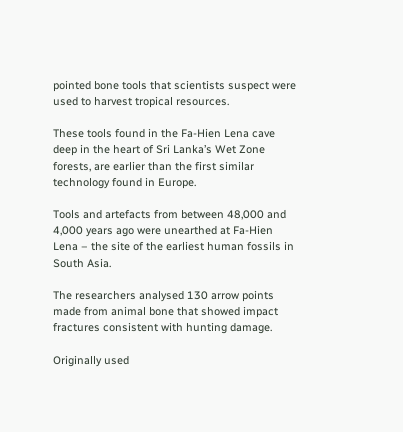pointed bone tools that scientists suspect were used to harvest tropical resources.

These tools found in the Fa-Hien Lena cave deep in the heart of Sri Lanka’s Wet Zone forests, are earlier than the first similar technology found in Europe.

Tools and artefacts from between 48,000 and 4,000 years ago were unearthed at Fa-Hien Lena – the site of the earliest human fossils in South Asia.

The researchers analysed 130 arrow points made from animal bone that showed impact fractures consistent with hunting damage.

Originally used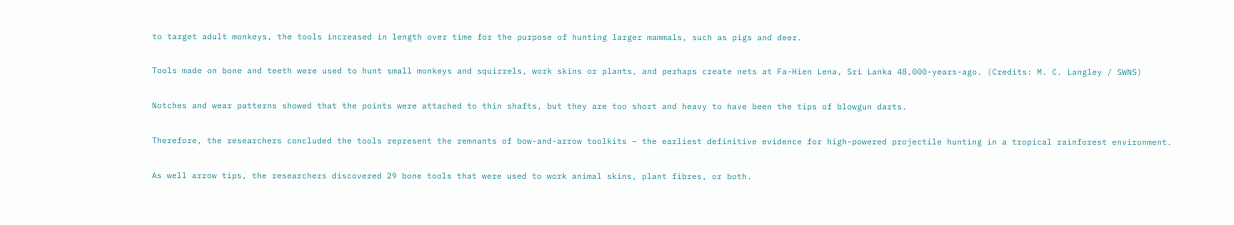to target adult monkeys, the tools increased in length over time for the purpose of hunting larger mammals, such as pigs and deer.

Tools made on bone and teeth were used to hunt small monkeys and squirrels, work skins or plants, and perhaps create nets at Fa-Hien Lena, Sri Lanka 48,000-years-ago. (Credits: M. C. Langley / SWNS)

Notches and wear patterns showed that the points were attached to thin shafts, but they are too short and heavy to have been the tips of blowgun darts.

Therefore, the researchers concluded the tools represent the remnants of bow-and-arrow toolkits – the earliest definitive evidence for high-powered projectile hunting in a tropical rainforest environment.

As well arrow tips, the researchers discovered 29 bone tools that were used to work animal skins, plant fibres, or both.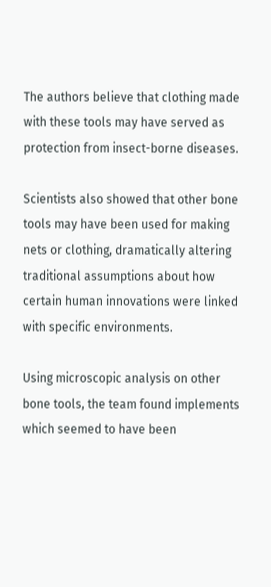The authors believe that clothing made with these tools may have served as protection from insect-borne diseases.

Scientists also showed that other bone tools may have been used for making nets or clothing, dramatically altering traditional assumptions about how certain human innovations were linked with specific environments.

Using microscopic analysis on other bone tools, the team found implements which seemed to have been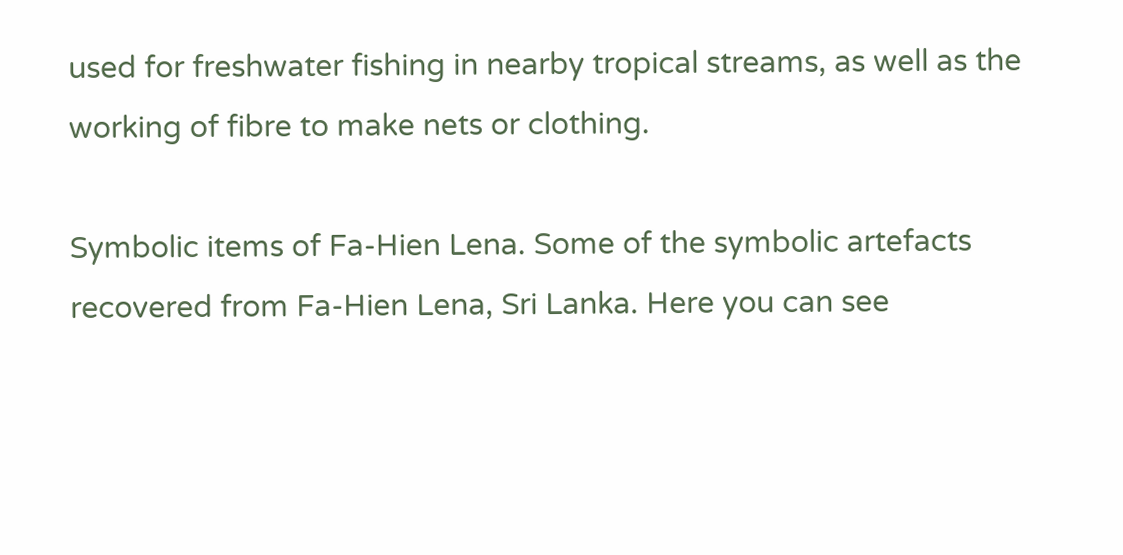used for freshwater fishing in nearby tropical streams, as well as the working of fibre to make nets or clothing.

Symbolic items of Fa-Hien Lena. Some of the symbolic artefacts recovered from Fa-Hien Lena, Sri Lanka. Here you can see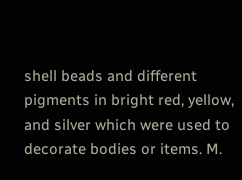shell beads and different pigments in bright red, yellow, and silver which were used to decorate bodies or items. M.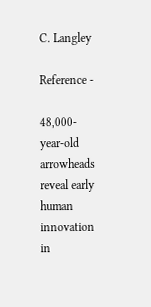C. Langley

Reference -

48,000-year-old arrowheads reveal early human innovation in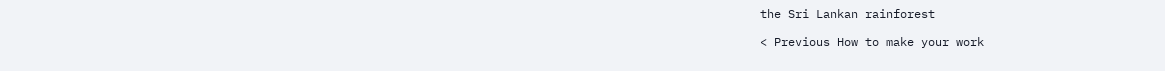the Sri Lankan rainforest

< Previous How to make your work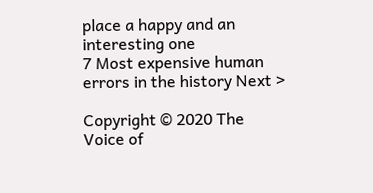place a happy and an interesting one
7 Most expensive human errors in the history Next >

Copyright © 2020 The Voice of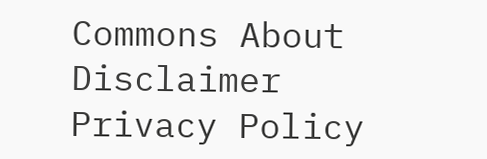Commons About   Disclaimer   Privacy Policy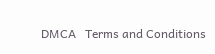DMCA   Terms and Conditions